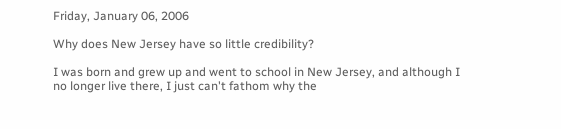Friday, January 06, 2006

Why does New Jersey have so little credibility?

I was born and grew up and went to school in New Jersey, and although I no longer live there, I just can't fathom why the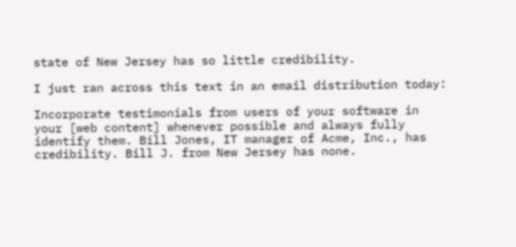state of New Jersey has so little credibility.

I just ran across this text in an email distribution today:

Incorporate testimonials from users of your software in your [web content] whenever possible and always fully identify them. Bill Jones, IT manager of Acme, Inc., has credibility. Bill J. from New Jersey has none.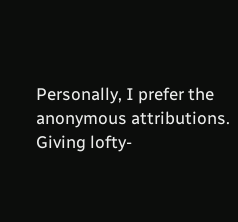Personally, I prefer the anonymous attributions. Giving lofty-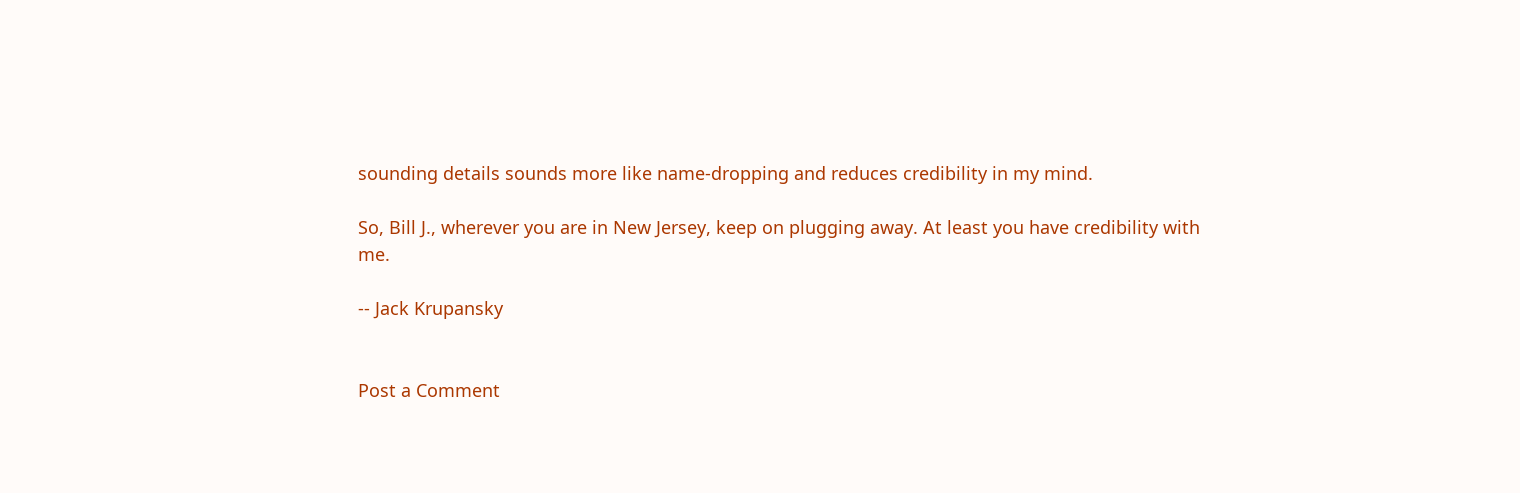sounding details sounds more like name-dropping and reduces credibility in my mind.

So, Bill J., wherever you are in New Jersey, keep on plugging away. At least you have credibility with me.

-- Jack Krupansky


Post a Comment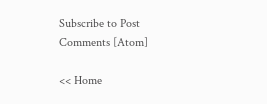Subscribe to Post Comments [Atom]

<< Home